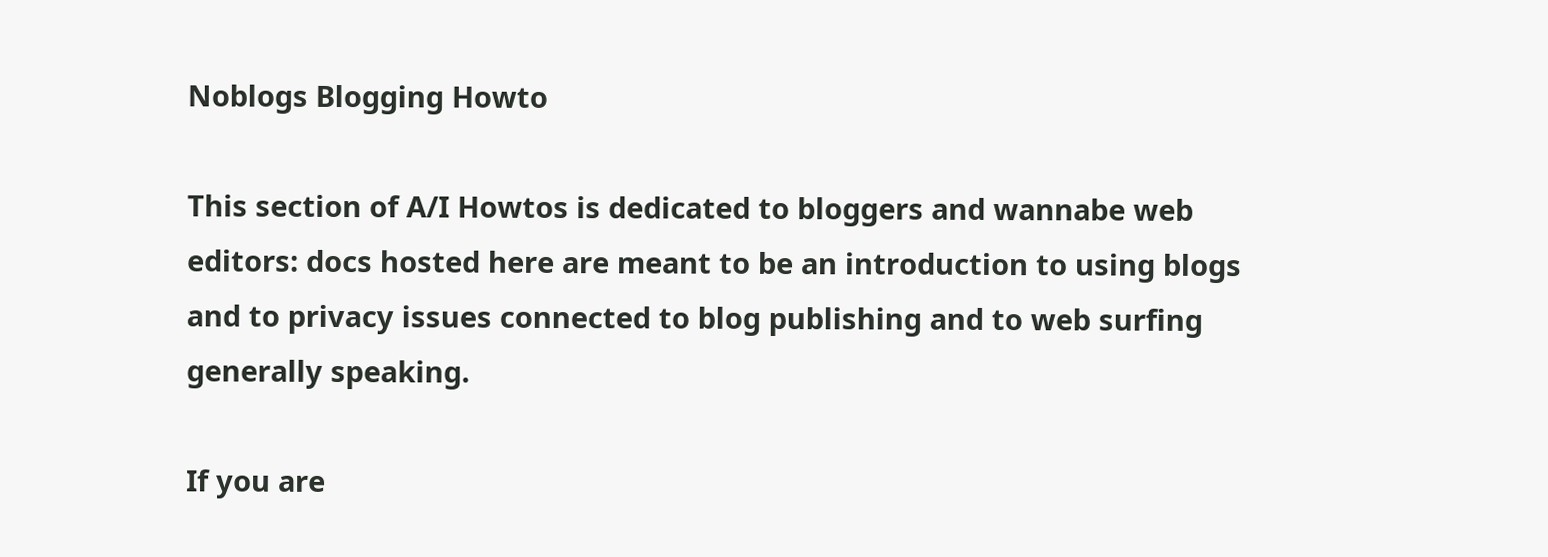Noblogs Blogging Howto

This section of A/I Howtos is dedicated to bloggers and wannabe web editors: docs hosted here are meant to be an introduction to using blogs and to privacy issues connected to blog publishing and to web surfing generally speaking.

If you are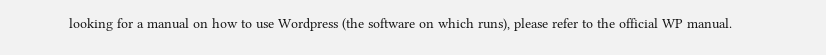looking for a manual on how to use Wordpress (the software on which runs), please refer to the official WP manual.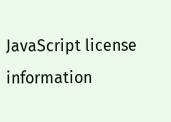JavaScript license information